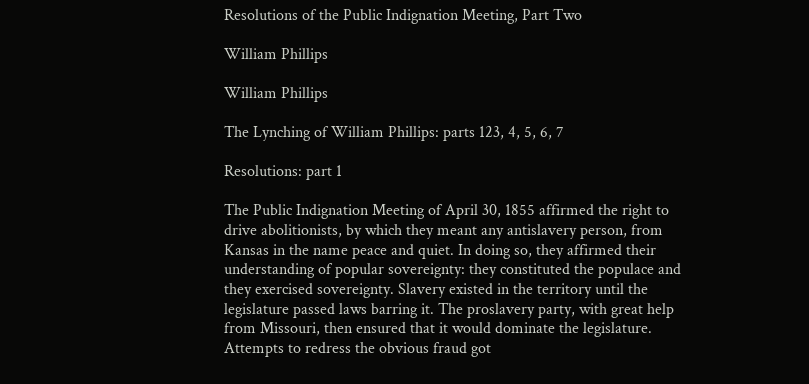Resolutions of the Public Indignation Meeting, Part Two

William Phillips

William Phillips

The Lynching of William Phillips: parts 123, 4, 5, 6, 7

Resolutions: part 1

The Public Indignation Meeting of April 30, 1855 affirmed the right to drive abolitionists, by which they meant any antislavery person, from Kansas in the name peace and quiet. In doing so, they affirmed their understanding of popular sovereignty: they constituted the populace and they exercised sovereignty. Slavery existed in the territory until the legislature passed laws barring it. The proslavery party, with great help from Missouri, then ensured that it would dominate the legislature. Attempts to redress the obvious fraud got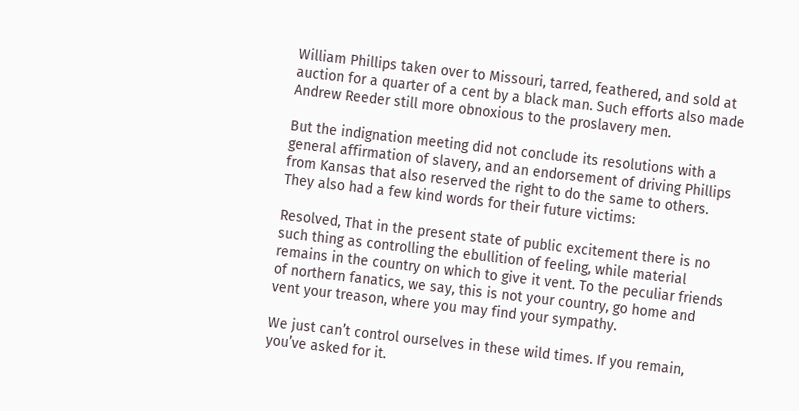William Phillips taken over to Missouri, tarred, feathered, and sold at auction for a quarter of a cent by a black man. Such efforts also made Andrew Reeder still more obnoxious to the proslavery men.

But the indignation meeting did not conclude its resolutions with a general affirmation of slavery, and an endorsement of driving Phillips from Kansas that also reserved the right to do the same to others. They also had a few kind words for their future victims:

Resolved, That in the present state of public excitement there is no such thing as controlling the ebullition of feeling, while material remains in the country on which to give it vent. To the peculiar friends of northern fanatics, we say, this is not your country, go home and vent your treason, where you may find your sympathy.

We just can’t control ourselves in these wild times. If you remain, you’ve asked for it.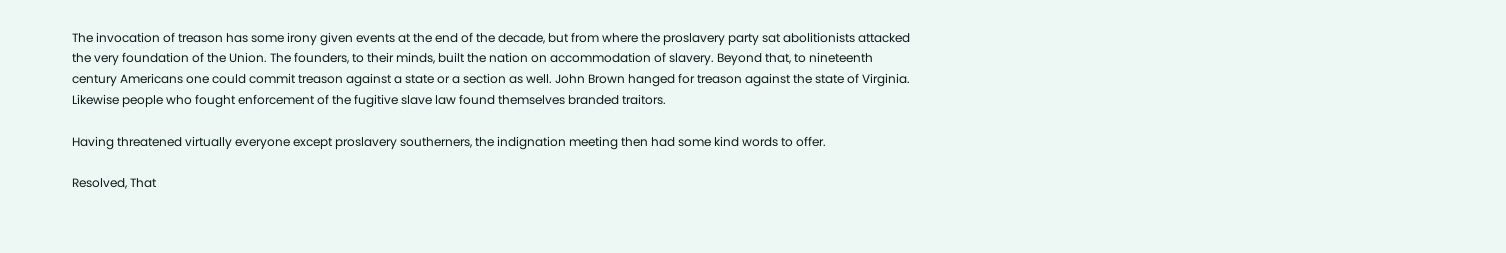The invocation of treason has some irony given events at the end of the decade, but from where the proslavery party sat abolitionists attacked the very foundation of the Union. The founders, to their minds, built the nation on accommodation of slavery. Beyond that, to nineteenth century Americans one could commit treason against a state or a section as well. John Brown hanged for treason against the state of Virginia. Likewise people who fought enforcement of the fugitive slave law found themselves branded traitors.

Having threatened virtually everyone except proslavery southerners, the indignation meeting then had some kind words to offer.

Resolved, That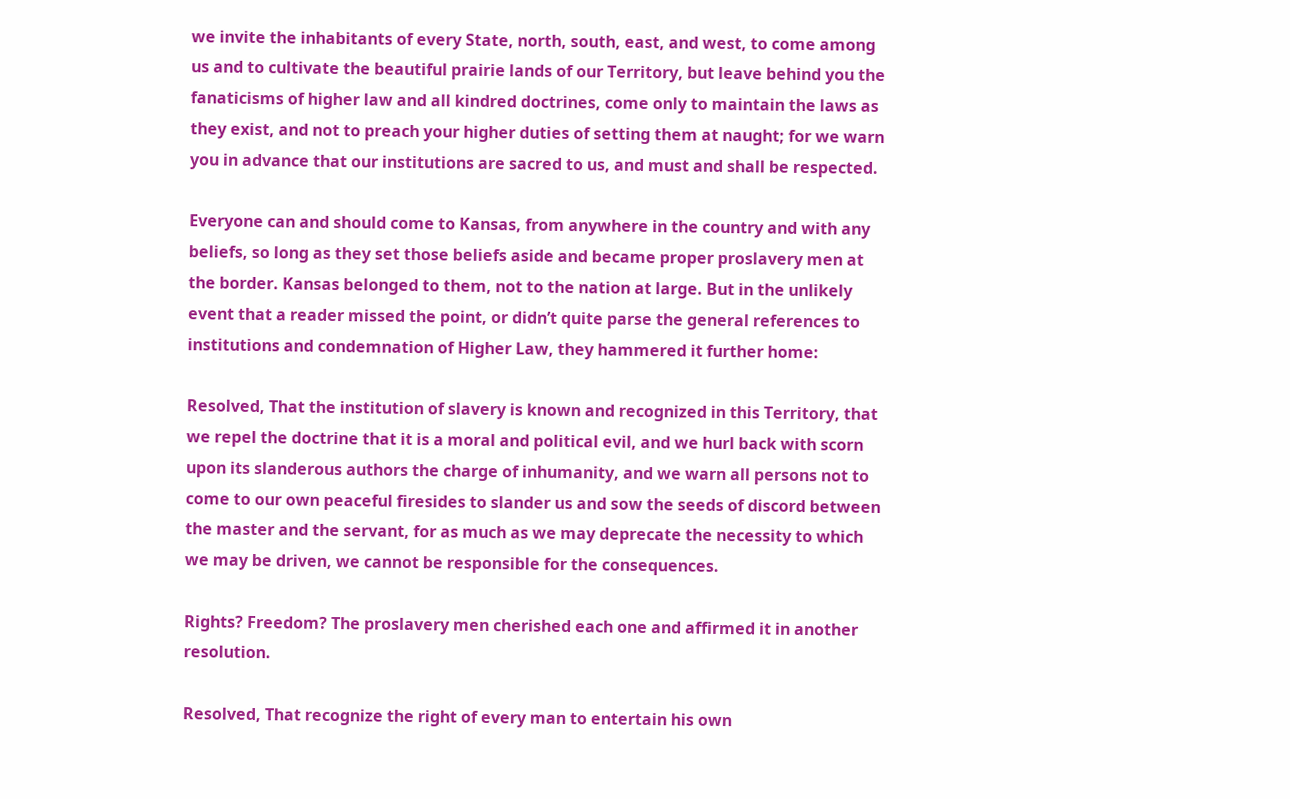we invite the inhabitants of every State, north, south, east, and west, to come among us and to cultivate the beautiful prairie lands of our Territory, but leave behind you the fanaticisms of higher law and all kindred doctrines, come only to maintain the laws as they exist, and not to preach your higher duties of setting them at naught; for we warn you in advance that our institutions are sacred to us, and must and shall be respected.

Everyone can and should come to Kansas, from anywhere in the country and with any beliefs, so long as they set those beliefs aside and became proper proslavery men at the border. Kansas belonged to them, not to the nation at large. But in the unlikely event that a reader missed the point, or didn’t quite parse the general references to institutions and condemnation of Higher Law, they hammered it further home:

Resolved, That the institution of slavery is known and recognized in this Territory, that we repel the doctrine that it is a moral and political evil, and we hurl back with scorn upon its slanderous authors the charge of inhumanity, and we warn all persons not to come to our own peaceful firesides to slander us and sow the seeds of discord between the master and the servant, for as much as we may deprecate the necessity to which we may be driven, we cannot be responsible for the consequences.

Rights? Freedom? The proslavery men cherished each one and affirmed it in another resolution.

Resolved, That recognize the right of every man to entertain his own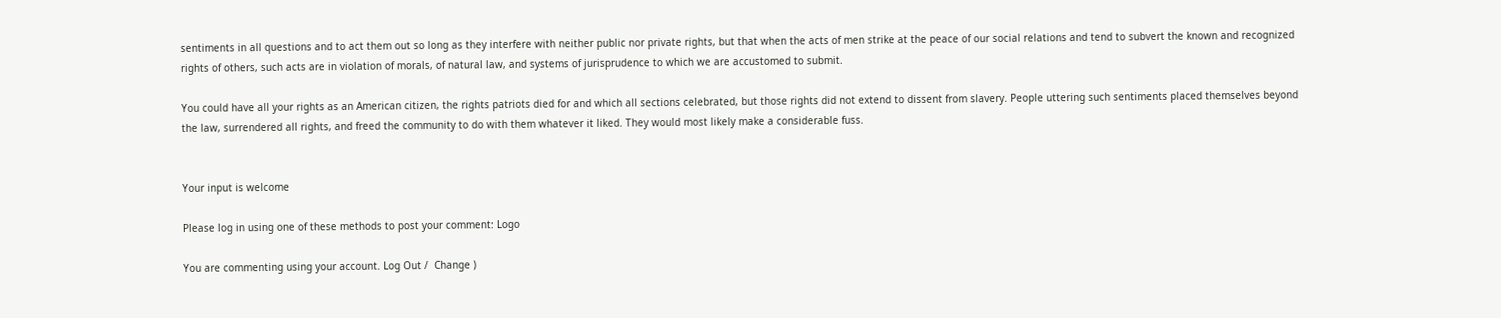sentiments in all questions and to act them out so long as they interfere with neither public nor private rights, but that when the acts of men strike at the peace of our social relations and tend to subvert the known and recognized rights of others, such acts are in violation of morals, of natural law, and systems of jurisprudence to which we are accustomed to submit.

You could have all your rights as an American citizen, the rights patriots died for and which all sections celebrated, but those rights did not extend to dissent from slavery. People uttering such sentiments placed themselves beyond the law, surrendered all rights, and freed the community to do with them whatever it liked. They would most likely make a considerable fuss.


Your input is welcome

Please log in using one of these methods to post your comment: Logo

You are commenting using your account. Log Out /  Change )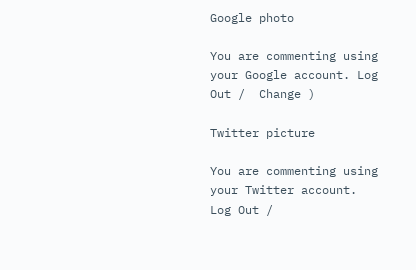Google photo

You are commenting using your Google account. Log Out /  Change )

Twitter picture

You are commenting using your Twitter account. Log Out /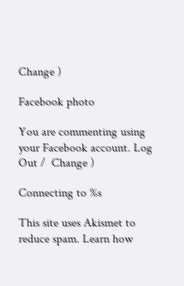Change )

Facebook photo

You are commenting using your Facebook account. Log Out /  Change )

Connecting to %s

This site uses Akismet to reduce spam. Learn how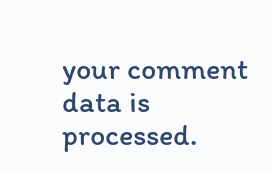your comment data is processed.